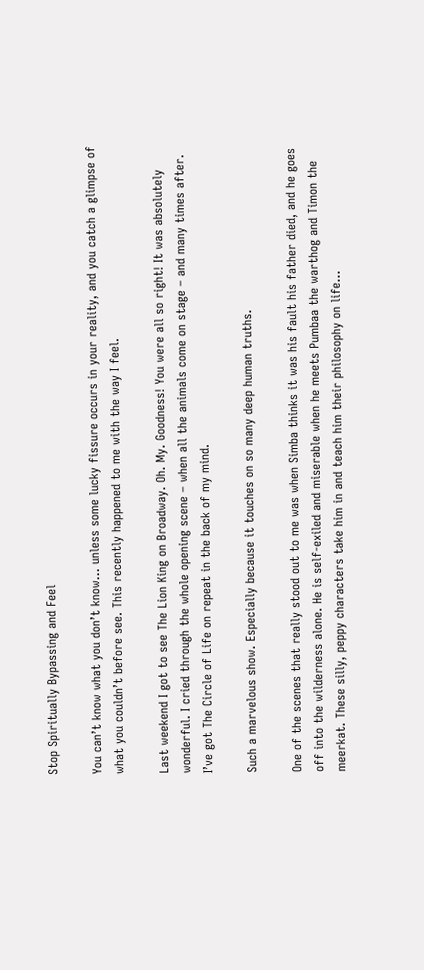Stop Spiritually Bypassing and Feel

You can’t know what you don’t know… unless some lucky fissure occurs in your reality, and you catch a glimpse of what you couldn’t before see. This recently happened to me with the way I feel.

Last weekend I got to see The Lion King on Broadway. Oh. My. Goodness! You were all so right! It was absolutely wonderful. I cried through the whole opening scene – when all the animals come on stage – and many times after. I’ve got The Circle of Life on repeat in the back of my mind.

Such a marvelous show. Especially because it touches on so many deep human truths.

One of the scenes that really stood out to me was when Simba thinks it was his fault his father died, and he goes off into the wilderness alone. He is self-exiled and miserable when he meets Pumbaa the warthog and Timon the meerkat. These silly, peppy characters take him in and teach him their philosophy on life…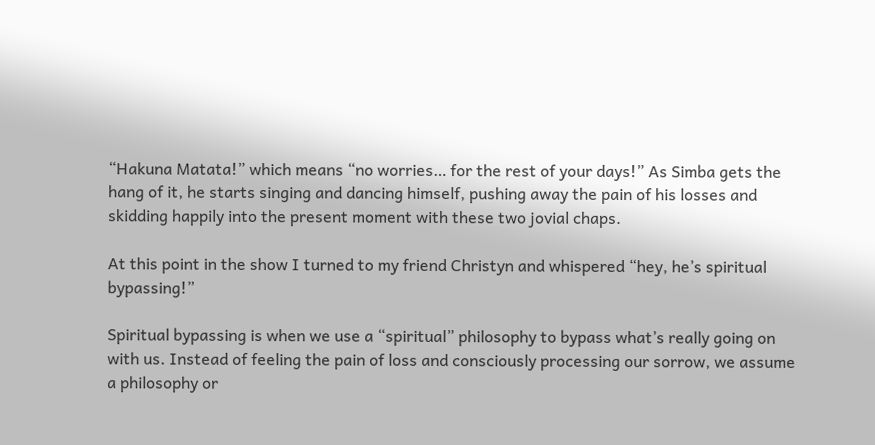“Hakuna Matata!” which means “no worries… for the rest of your days!” As Simba gets the hang of it, he starts singing and dancing himself, pushing away the pain of his losses and skidding happily into the present moment with these two jovial chaps.

At this point in the show I turned to my friend Christyn and whispered “hey, he’s spiritual bypassing!”

Spiritual bypassing is when we use a “spiritual” philosophy to bypass what’s really going on with us. Instead of feeling the pain of loss and consciously processing our sorrow, we assume a philosophy or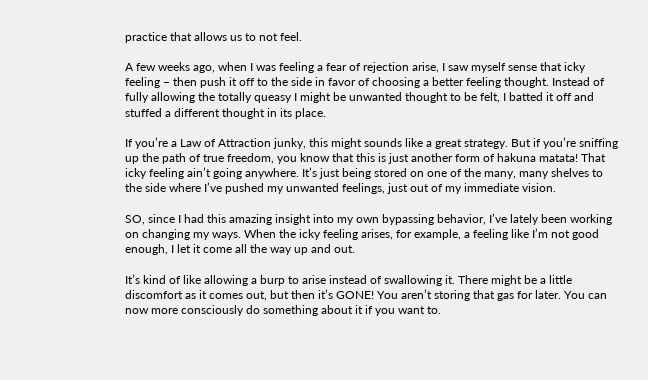practice that allows us to not feel.

A few weeks ago, when I was feeling a fear of rejection arise, I saw myself sense that icky feeling – then push it off to the side in favor of choosing a better feeling thought. Instead of fully allowing the totally queasy I might be unwanted thought to be felt, I batted it off and stuffed a different thought in its place.

If you’re a Law of Attraction junky, this might sounds like a great strategy. But if you’re sniffing up the path of true freedom, you know that this is just another form of hakuna matata! That icky feeling ain’t going anywhere. It’s just being stored on one of the many, many shelves to the side where I’ve pushed my unwanted feelings, just out of my immediate vision.

SO, since I had this amazing insight into my own bypassing behavior, I’ve lately been working on changing my ways. When the icky feeling arises, for example, a feeling like I’m not good enough, I let it come all the way up and out.

It’s kind of like allowing a burp to arise instead of swallowing it. There might be a little discomfort as it comes out, but then it’s GONE! You aren’t storing that gas for later. You can now more consciously do something about it if you want to.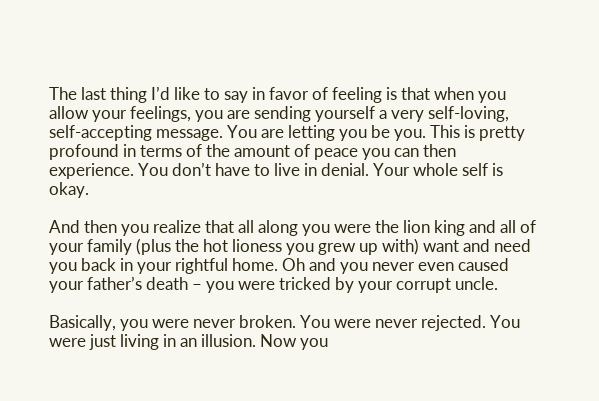The last thing I’d like to say in favor of feeling is that when you allow your feelings, you are sending yourself a very self-loving, self-accepting message. You are letting you be you. This is pretty profound in terms of the amount of peace you can then experience. You don’t have to live in denial. Your whole self is okay.

And then you realize that all along you were the lion king and all of your family (plus the hot lioness you grew up with) want and need you back in your rightful home. Oh and you never even caused your father’s death – you were tricked by your corrupt uncle.

Basically, you were never broken. You were never rejected. You were just living in an illusion. Now you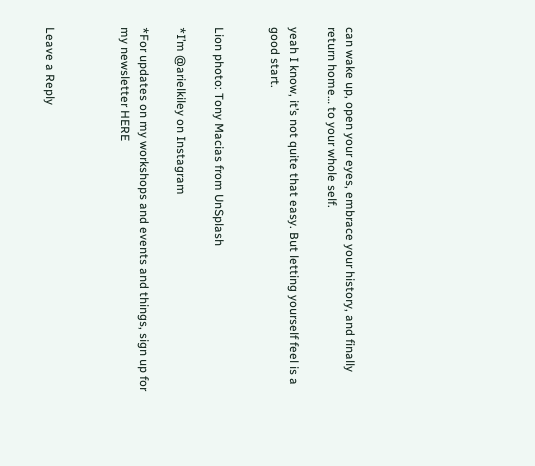can wake up, open your eyes, embrace your history, and finally return home… to your whole self.

yeah I know, it’s not quite that easy. But letting yourself feel is a good start.


Lion photo: Tony Macias from UnSplash

*I’m @arielkiley on Instagram

*For updates on my workshops and events and things, sign up for my newsletter HERE



Leave a Reply